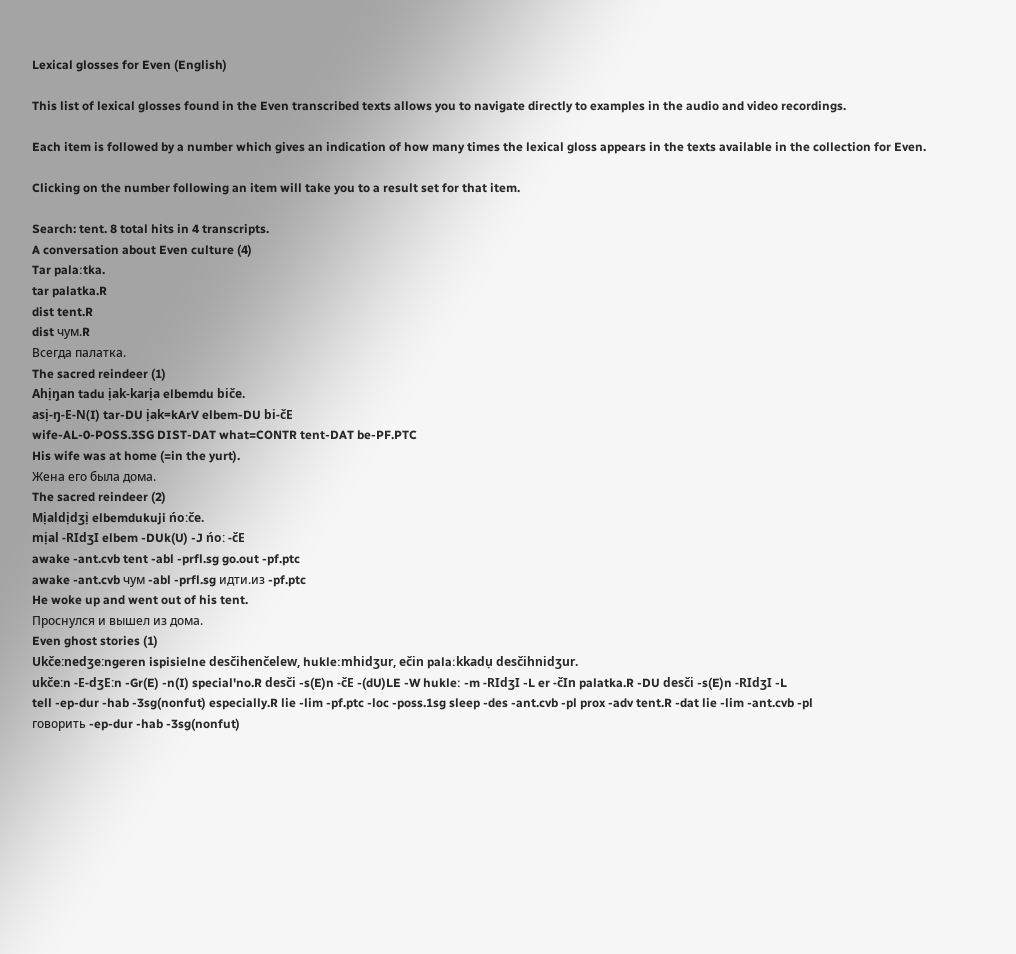Lexical glosses for Even (English)

This list of lexical glosses found in the Even transcribed texts allows you to navigate directly to examples in the audio and video recordings.

Each item is followed by a number which gives an indication of how many times the lexical gloss appears in the texts available in the collection for Even.

Clicking on the number following an item will take you to a result set for that item.

Search: tent. 8 total hits in 4 transcripts.
A conversation about Even culture (4)
Tar palaːtka.
tar palatka.R
dist tent.R
dist чум.R
Всегда палатка.
The sacred reindeer (1)
Ahịŋan tadu ịak-karịa elbemdu biče.
asị-ŋ-E-N(I) tar-DU ịak=kArV elbem-DU bi-čE
wife-AL-0-POSS.3SG DIST-DAT what=CONTR tent-DAT be-PF.PTC
His wife was at home (=in the yurt).
Жена его была дома.
The sacred reindeer (2)
Mịaldịdʒị elbemdukuji ńoːče.
mịal -RIdʒI elbem -DUk(U) -J ńoː -čE
awake -ant.cvb tent -abl -prfl.sg go.out -pf.ptc
awake -ant.cvb чум -abl -prfl.sg идти.из -pf.ptc
He woke up and went out of his tent.
Проснулся и вышел из дома.
Even ghost stories (1)
Ukčeːnedʒeːngeren ispisielne desčihenčelew, hukleːmhidʒur, ečin palaːkkadụ desčihnidʒur.
ukčeːn -E-dʒEːn -Gr(E) -n(I) special'no.R desči -s(E)n -čE -(dU)LE -W hukleː -m -RIdʒI -L er -čIn palatka.R -DU desči -s(E)n -RIdʒI -L
tell -ep-dur -hab -3sg(nonfut) especially.R lie -lim -pf.ptc -loc -poss.1sg sleep -des -ant.cvb -pl prox -adv tent.R -dat lie -lim -ant.cvb -pl
говорить -ep-dur -hab -3sg(nonfut)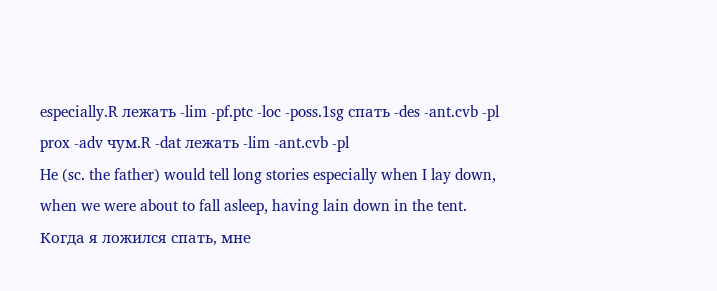especially.R лежать -lim -pf.ptc -loc -poss.1sg спать -des -ant.cvb -pl prox -adv чум.R -dat лежать -lim -ant.cvb -pl
He (sc. the father) would tell long stories especially when I lay down, when we were about to fall asleep, having lain down in the tent.
Когда я ложился спать, мне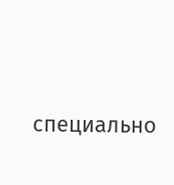специально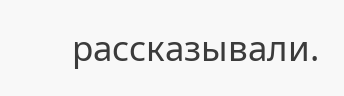рассказывали.